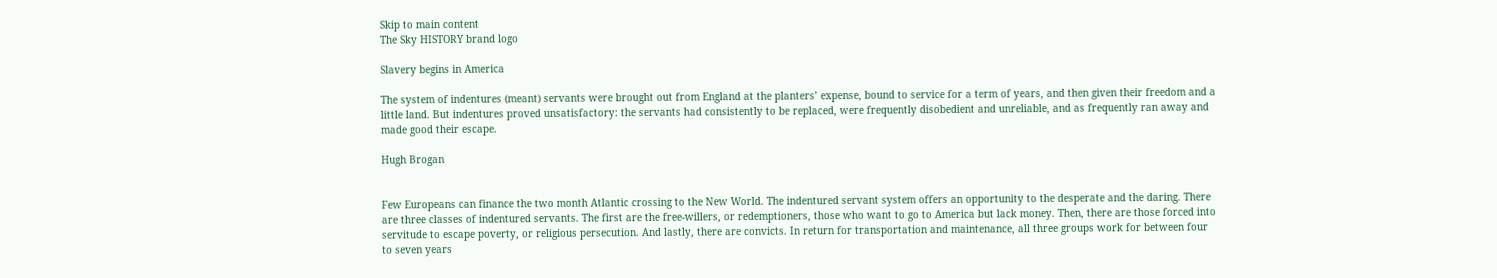Skip to main content
The Sky HISTORY brand logo

Slavery begins in America

The system of indentures (meant) servants were brought out from England at the planters’ expense, bound to service for a term of years, and then given their freedom and a little land. But indentures proved unsatisfactory: the servants had consistently to be replaced, were frequently disobedient and unreliable, and as frequently ran away and made good their escape.

Hugh Brogan


Few Europeans can finance the two month Atlantic crossing to the New World. The indentured servant system offers an opportunity to the desperate and the daring. There are three classes of indentured servants. The first are the free-willers, or redemptioners, those who want to go to America but lack money. Then, there are those forced into servitude to escape poverty, or religious persecution. And lastly, there are convicts. In return for transportation and maintenance, all three groups work for between four to seven years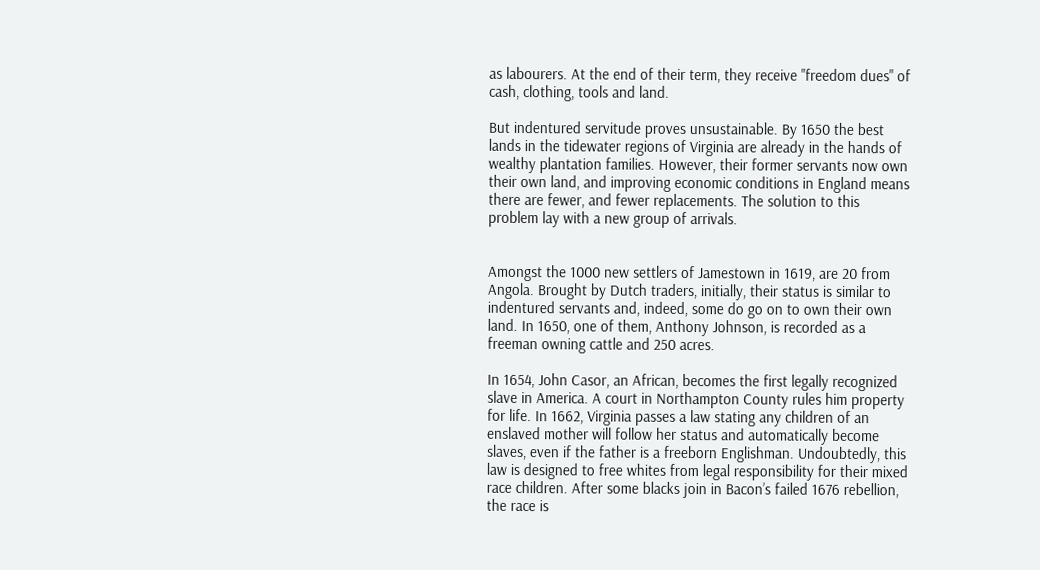as labourers. At the end of their term, they receive "freedom dues" of cash, clothing, tools and land.

But indentured servitude proves unsustainable. By 1650 the best lands in the tidewater regions of Virginia are already in the hands of wealthy plantation families. However, their former servants now own their own land, and improving economic conditions in England means there are fewer, and fewer replacements. The solution to this problem lay with a new group of arrivals.


Amongst the 1000 new settlers of Jamestown in 1619, are 20 from Angola. Brought by Dutch traders, initially, their status is similar to indentured servants and, indeed, some do go on to own their own land. In 1650, one of them, Anthony Johnson, is recorded as a freeman owning cattle and 250 acres.

In 1654, John Casor, an African, becomes the first legally recognized slave in America. A court in Northampton County rules him property for life. In 1662, Virginia passes a law stating any children of an enslaved mother will follow her status and automatically become slaves, even if the father is a freeborn Englishman. Undoubtedly, this law is designed to free whites from legal responsibility for their mixed race children. After some blacks join in Bacon’s failed 1676 rebellion, the race is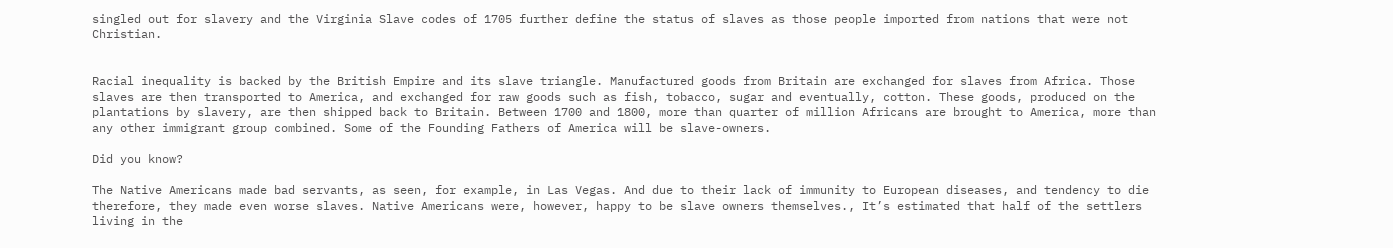singled out for slavery and the Virginia Slave codes of 1705 further define the status of slaves as those people imported from nations that were not Christian.


Racial inequality is backed by the British Empire and its slave triangle. Manufactured goods from Britain are exchanged for slaves from Africa. Those slaves are then transported to America, and exchanged for raw goods such as fish, tobacco, sugar and eventually, cotton. These goods, produced on the plantations by slavery, are then shipped back to Britain. Between 1700 and 1800, more than quarter of million Africans are brought to America, more than any other immigrant group combined. Some of the Founding Fathers of America will be slave-owners.

Did you know?

The Native Americans made bad servants, as seen, for example, in Las Vegas. And due to their lack of immunity to European diseases, and tendency to die therefore, they made even worse slaves. Native Americans were, however, happy to be slave owners themselves., It’s estimated that half of the settlers living in the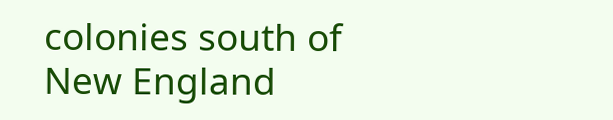colonies south of New England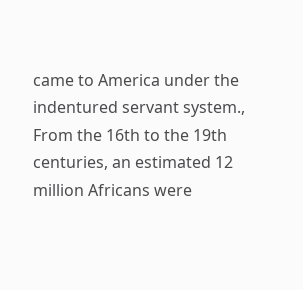came to America under the indentured servant system., From the 16th to the 19th centuries, an estimated 12 million Africans were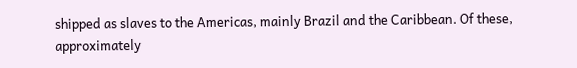shipped as slaves to the Americas, mainly Brazil and the Caribbean. Of these, approximately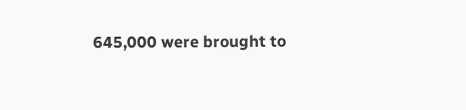645,000 were brought to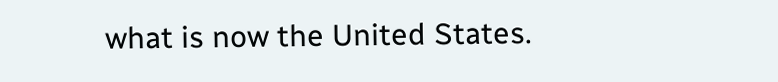what is now the United States.